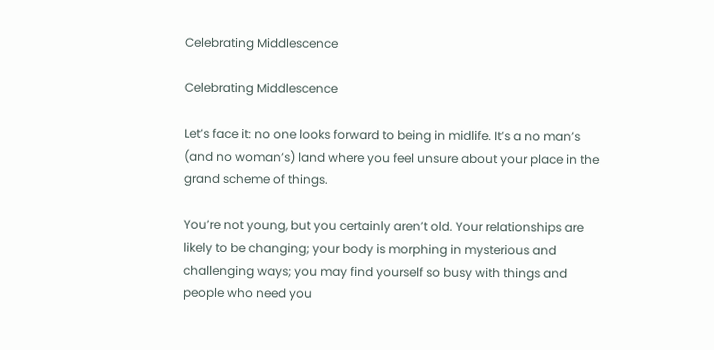Celebrating Middlescence

Celebrating Middlescence

Let’s face it: no one looks forward to being in midlife. It’s a no man’s (and no woman’s) land where you feel unsure about your place in the grand scheme of things.

You’re not young, but you certainly aren’t old. Your relationships are likely to be changing; your body is morphing in mysterious and challenging ways; you may find yourself so busy with things and people who need you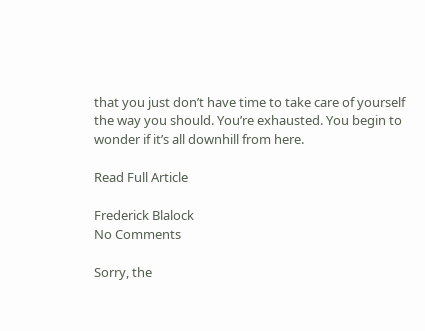that you just don’t have time to take care of yourself the way you should. You’re exhausted. You begin to wonder if it’s all downhill from here.

Read Full Article

Frederick Blalock
No Comments

Sorry, the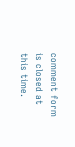comment form is closed at this time.